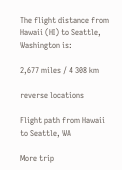The flight distance from Hawaii (HI) to Seattle, Washington is:

2,677 miles / 4 308 km

reverse locations

Flight path from Hawaii to Seattle, WA

More trip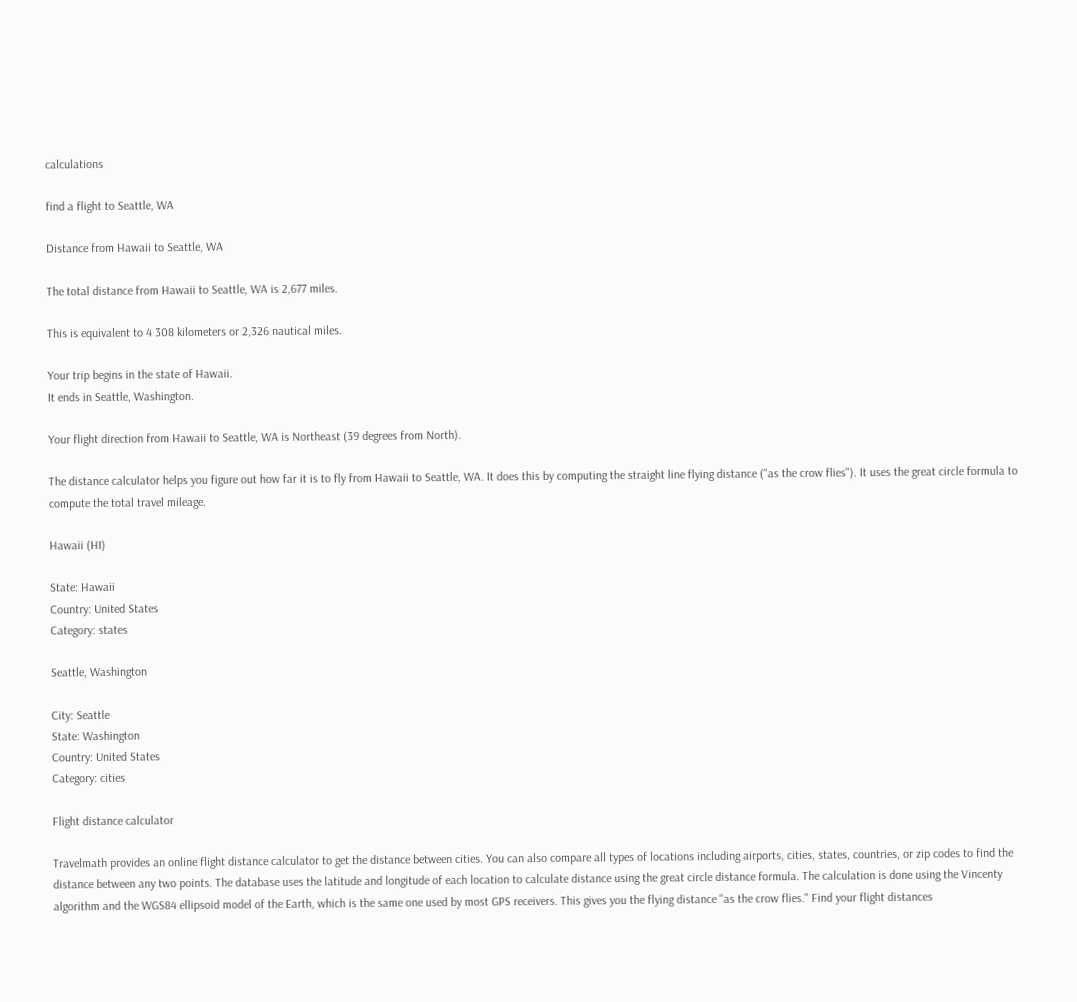calculations

find a flight to Seattle, WA

Distance from Hawaii to Seattle, WA

The total distance from Hawaii to Seattle, WA is 2,677 miles.

This is equivalent to 4 308 kilometers or 2,326 nautical miles.

Your trip begins in the state of Hawaii.
It ends in Seattle, Washington.

Your flight direction from Hawaii to Seattle, WA is Northeast (39 degrees from North).

The distance calculator helps you figure out how far it is to fly from Hawaii to Seattle, WA. It does this by computing the straight line flying distance ("as the crow flies"). It uses the great circle formula to compute the total travel mileage.

Hawaii (HI)

State: Hawaii
Country: United States
Category: states

Seattle, Washington

City: Seattle
State: Washington
Country: United States
Category: cities

Flight distance calculator

Travelmath provides an online flight distance calculator to get the distance between cities. You can also compare all types of locations including airports, cities, states, countries, or zip codes to find the distance between any two points. The database uses the latitude and longitude of each location to calculate distance using the great circle distance formula. The calculation is done using the Vincenty algorithm and the WGS84 ellipsoid model of the Earth, which is the same one used by most GPS receivers. This gives you the flying distance "as the crow flies." Find your flight distances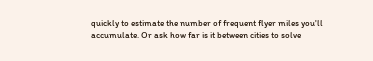quickly to estimate the number of frequent flyer miles you'll accumulate. Or ask how far is it between cities to solve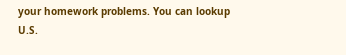your homework problems. You can lookup U.S.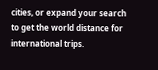cities, or expand your search to get the world distance for international trips.